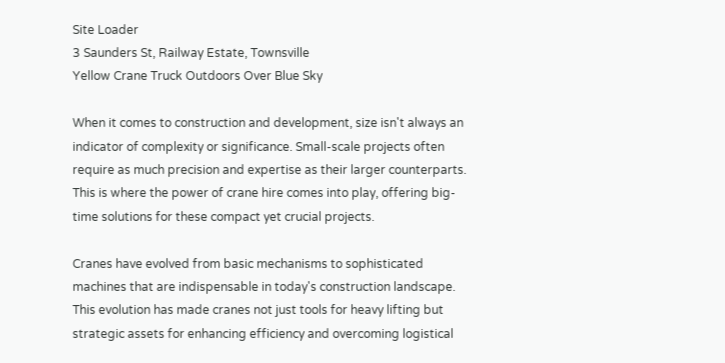Site Loader
3 Saunders St, Railway Estate, Townsville
Yellow Crane Truck Outdoors Over Blue Sky

When it comes to construction and development, size isn't always an indicator of complexity or significance. Small-scale projects often require as much precision and expertise as their larger counterparts. This is where the power of crane hire comes into play, offering big-time solutions for these compact yet crucial projects.

Cranes have evolved from basic mechanisms to sophisticated machines that are indispensable in today's construction landscape. This evolution has made cranes not just tools for heavy lifting but strategic assets for enhancing efficiency and overcoming logistical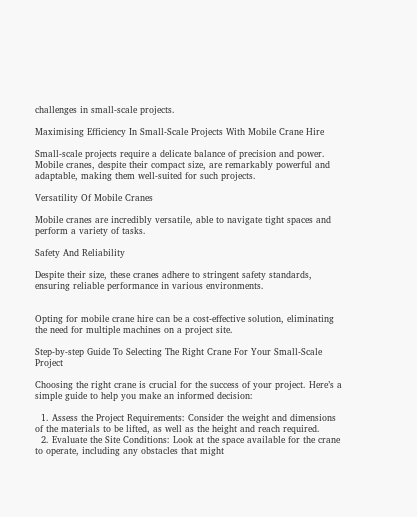challenges in small-scale projects.

Maximising Efficiency In Small-Scale Projects With Mobile Crane Hire

Small-scale projects require a delicate balance of precision and power. Mobile cranes, despite their compact size, are remarkably powerful and adaptable, making them well-suited for such projects.

Versatility Of Mobile Cranes

Mobile cranes are incredibly versatile, able to navigate tight spaces and perform a variety of tasks.

Safety And Reliability

Despite their size, these cranes adhere to stringent safety standards, ensuring reliable performance in various environments.


Opting for mobile crane hire can be a cost-effective solution, eliminating the need for multiple machines on a project site.

Step-by-step Guide To Selecting The Right Crane For Your Small-Scale Project

Choosing the right crane is crucial for the success of your project. Here’s a simple guide to help you make an informed decision:

  1. Assess the Project Requirements: Consider the weight and dimensions of the materials to be lifted, as well as the height and reach required.
  2. Evaluate the Site Conditions: Look at the space available for the crane to operate, including any obstacles that might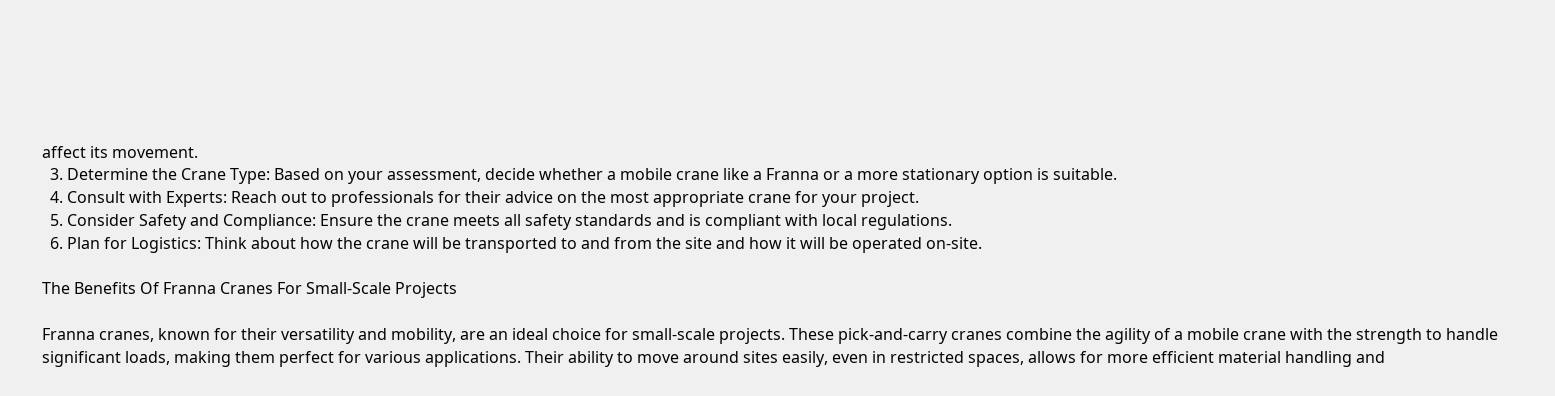affect its movement.
  3. Determine the Crane Type: Based on your assessment, decide whether a mobile crane like a Franna or a more stationary option is suitable.
  4. Consult with Experts: Reach out to professionals for their advice on the most appropriate crane for your project.
  5. Consider Safety and Compliance: Ensure the crane meets all safety standards and is compliant with local regulations.
  6. Plan for Logistics: Think about how the crane will be transported to and from the site and how it will be operated on-site.

The Benefits Of Franna Cranes For Small-Scale Projects

Franna cranes, known for their versatility and mobility, are an ideal choice for small-scale projects. These pick-and-carry cranes combine the agility of a mobile crane with the strength to handle significant loads, making them perfect for various applications. Their ability to move around sites easily, even in restricted spaces, allows for more efficient material handling and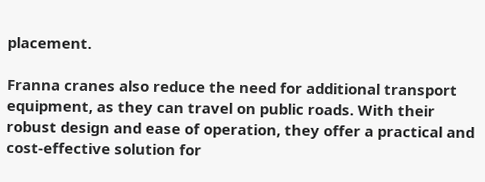placement.

Franna cranes also reduce the need for additional transport equipment, as they can travel on public roads. With their robust design and ease of operation, they offer a practical and cost-effective solution for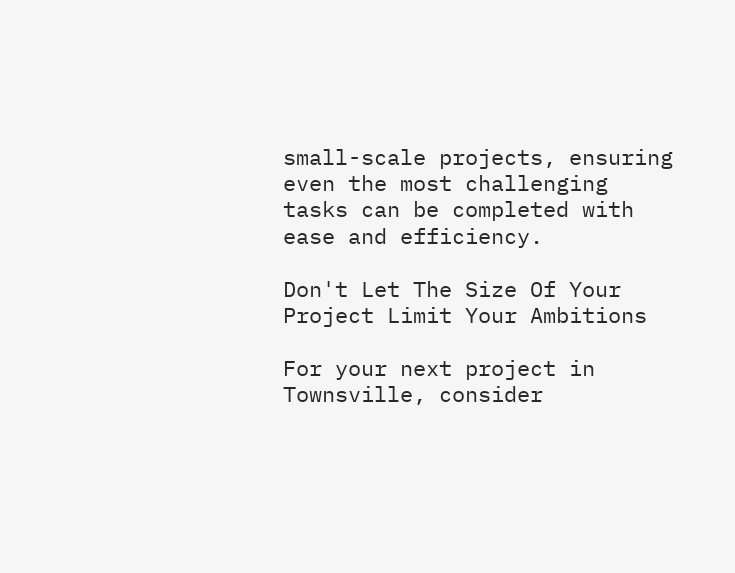small-scale projects, ensuring even the most challenging tasks can be completed with ease and efficiency.

Don't Let The Size Of Your Project Limit Your Ambitions

For your next project in Townsville, consider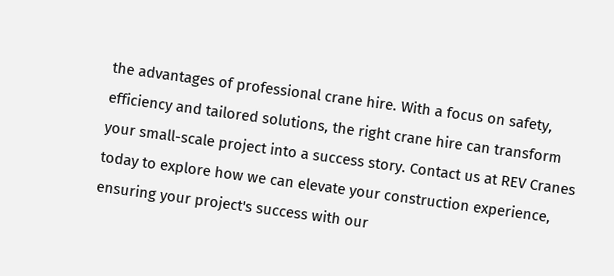the advantages of professional crane hire. With a focus on safety, efficiency and tailored solutions, the right crane hire can transform your small-scale project into a success story. Contact us at REV Cranes today to explore how we can elevate your construction experience, ensuring your project's success with our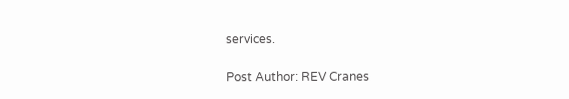services.

Post Author: REV Cranes